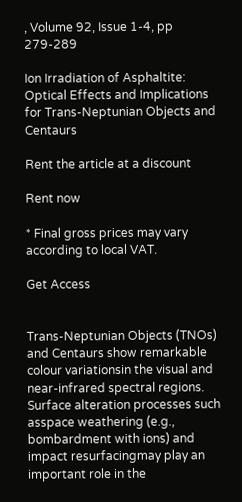, Volume 92, Issue 1-4, pp 279-289

Ion Irradiation of Asphaltite: Optical Effects and Implications for Trans-Neptunian Objects and Centaurs

Rent the article at a discount

Rent now

* Final gross prices may vary according to local VAT.

Get Access


Trans-Neptunian Objects (TNOs) and Centaurs show remarkable colour variationsin the visual and near-infrared spectral regions. Surface alteration processes such asspace weathering (e.g., bombardment with ions) and impact resurfacingmay play an important role in the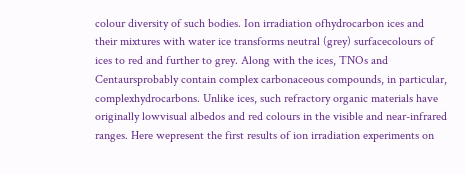colour diversity of such bodies. Ion irradiation ofhydrocarbon ices and their mixtures with water ice transforms neutral (grey) surfacecolours of ices to red and further to grey. Along with the ices, TNOs and Centaursprobably contain complex carbonaceous compounds, in particular, complexhydrocarbons. Unlike ices, such refractory organic materials have originally lowvisual albedos and red colours in the visible and near-infrared ranges. Here wepresent the first results of ion irradiation experiments on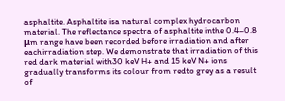asphaltite. Asphaltite isa natural complex hydrocarbon material. The reflectance spectra of asphaltite inthe 0.4–0.8 μm range have been recorded before irradiation and after eachirradiation step. We demonstrate that irradiation of this red dark material with30 keV H+ and 15 keV N+ ions gradually transforms its colour from redto grey as a result of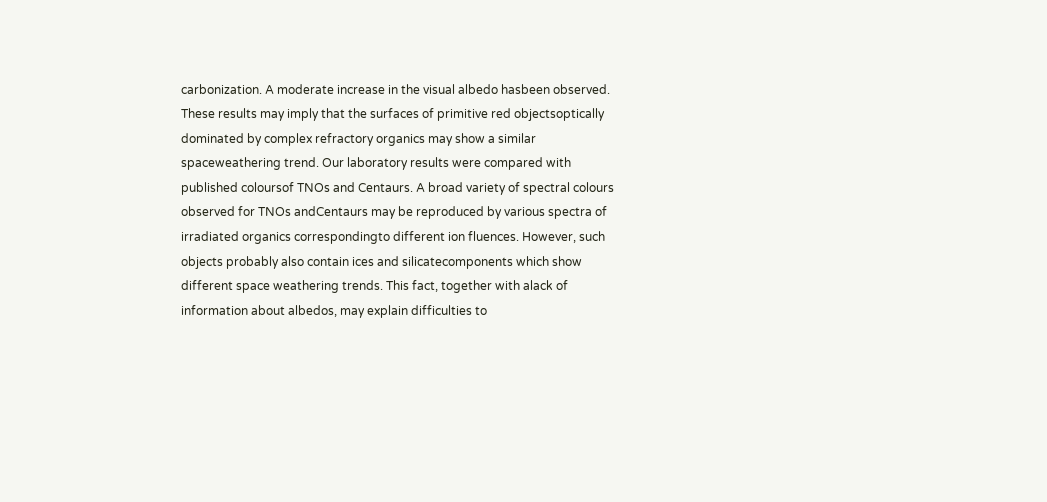carbonization. A moderate increase in the visual albedo hasbeen observed. These results may imply that the surfaces of primitive red objectsoptically dominated by complex refractory organics may show a similar spaceweathering trend. Our laboratory results were compared with published coloursof TNOs and Centaurs. A broad variety of spectral colours observed for TNOs andCentaurs may be reproduced by various spectra of irradiated organics correspondingto different ion fluences. However, such objects probably also contain ices and silicatecomponents which show different space weathering trends. This fact, together with alack of information about albedos, may explain difficulties to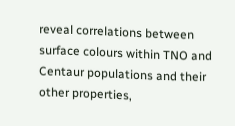reveal correlations between surface colours within TNO and Centaur populations and their other properties,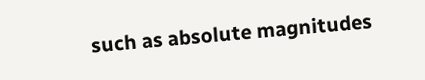such as absolute magnitudes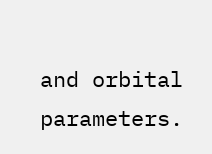and orbital parameters.